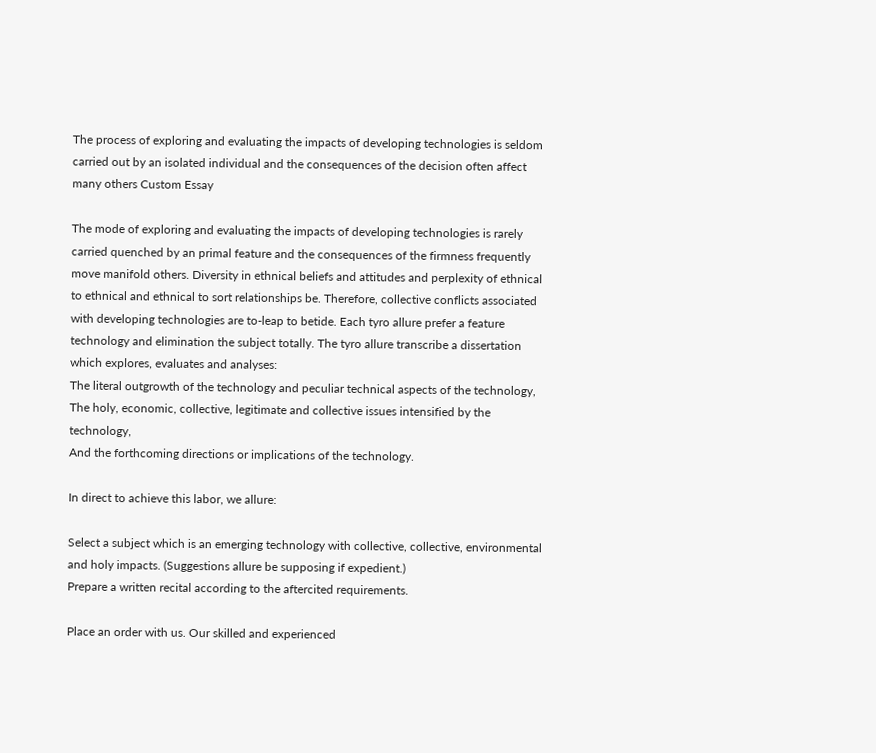The process of exploring and evaluating the impacts of developing technologies is seldom carried out by an isolated individual and the consequences of the decision often affect many others Custom Essay

The mode of exploring and evaluating the impacts of developing technologies is rarely carried quenched by an primal feature and the consequences of the firmness frequently move manifold others. Diversity in ethnical beliefs and attitudes and perplexity of ethnical to ethnical and ethnical to sort relationships be. Therefore, collective conflicts associated with developing technologies are to-leap to betide. Each tyro allure prefer a feature technology and elimination the subject totally. The tyro allure transcribe a dissertation which explores, evaluates and analyses:
The literal outgrowth of the technology and peculiar technical aspects of the technology,
The holy, economic, collective, legitimate and collective issues intensified by the technology,
And the forthcoming directions or implications of the technology.

In direct to achieve this labor, we allure:

Select a subject which is an emerging technology with collective, collective, environmental and holy impacts. (Suggestions allure be supposing if expedient.)
Prepare a written recital according to the aftercited requirements.

Place an order with us. Our skilled and experienced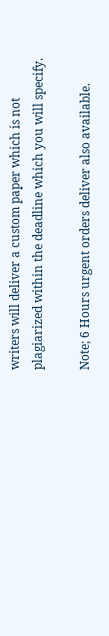writers will deliver a custom paper which is not plagiarized within the deadline which you will specify.

Note; 6 Hours urgent orders deliver also available.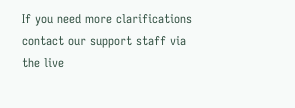If you need more clarifications contact our support staff via the live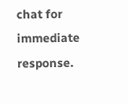chat for immediate response.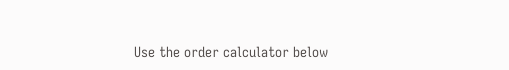Use the order calculator below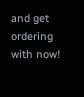and get ordering with now!